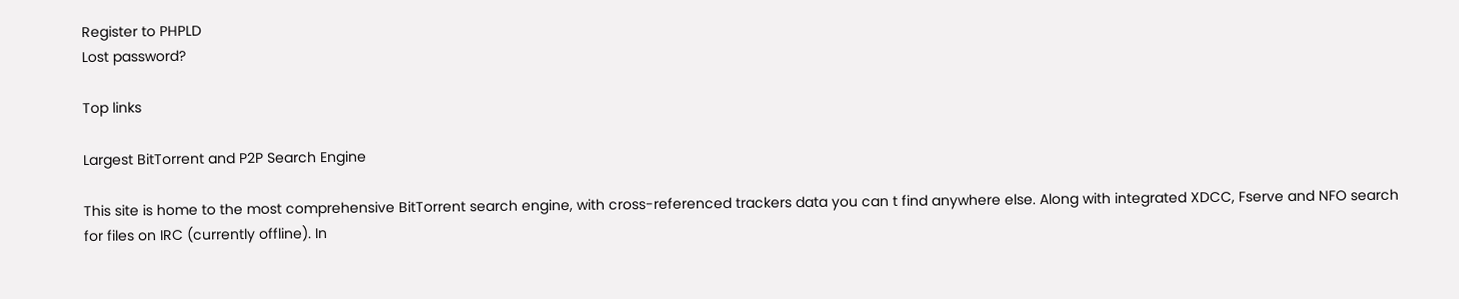Register to PHPLD
Lost password?

Top links

Largest BitTorrent and P2P Search Engine

This site is home to the most comprehensive BitTorrent search engine, with cross-referenced trackers data you can t find anywhere else. Along with integrated XDCC, Fserve and NFO search for files on IRC (currently offline). In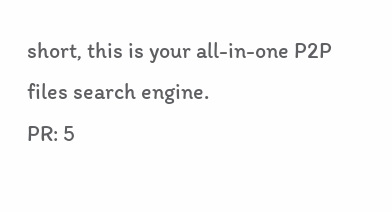short, this is your all-in-one P2P files search engine.
PR: 5